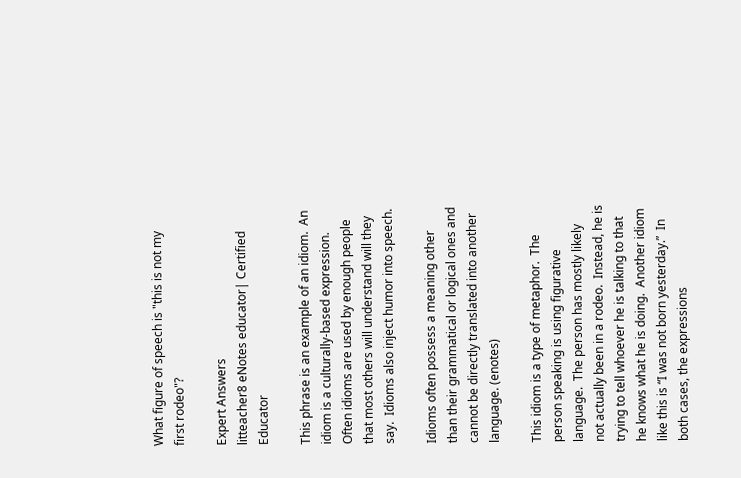What figure of speech is "this is not my first rodeo"?

Expert Answers
litteacher8 eNotes educator| Certified Educator

This phrase is an example of an idiom.  An idiom is a culturally-based expression.  Often idioms are used by enough people that most others will understand will they say.  Idioms also inject humor into speech.

Idioms often possess a meaning other than their grammatical or logical ones and cannot be directly translated into another language. (enotes)

This idiom is a type of metaphor.  The person speaking is using figurative language.  The person has mostly likely not actually been in a rodeo.  Instead, he is trying to tell whoever he is talking to that he knows what he is doing.  Another idiom like this is “I was not born yesterday.”  In both cases, the expressions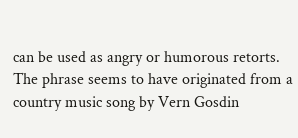can be used as angry or humorous retorts.  The phrase seems to have originated from a country music song by Vern Gosdin